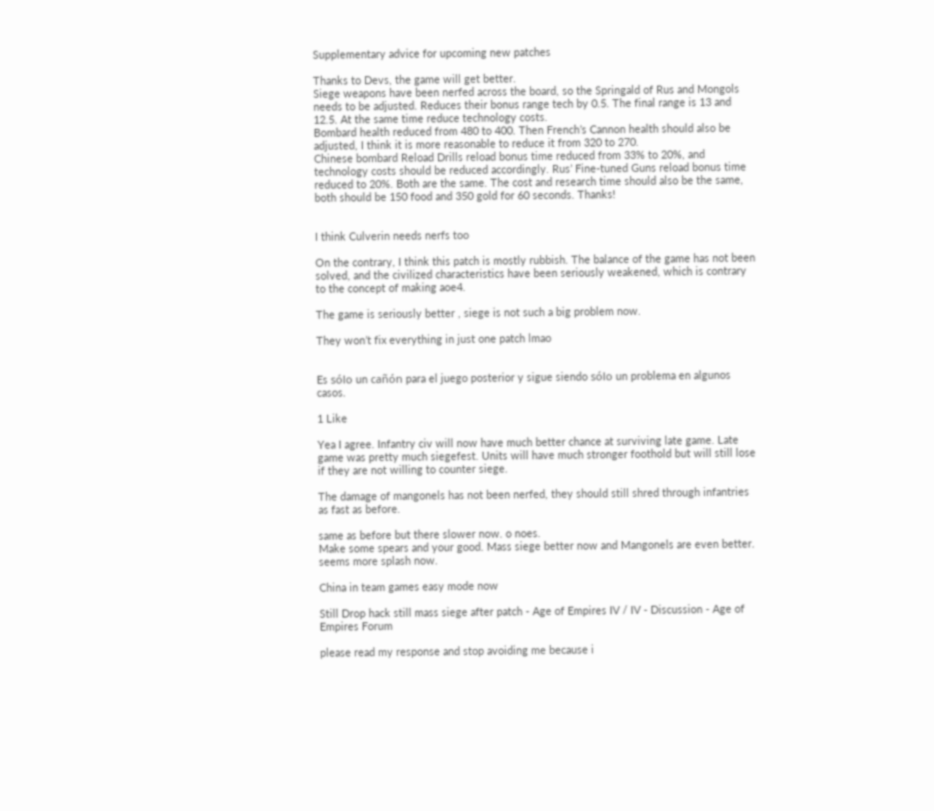Supplementary advice for upcoming new patches

Thanks to Devs, the game will get better.
Siege weapons have been nerfed across the board, so the Springald of Rus and Mongols needs to be adjusted. Reduces their bonus range tech by 0.5. The final range is 13 and 12.5. At the same time reduce technology costs.
Bombard health reduced from 480 to 400. Then French’s Cannon health should also be adjusted, I think it is more reasonable to reduce it from 320 to 270.
Chinese bombard Reload Drills reload bonus time reduced from 33% to 20%, and technology costs should be reduced accordingly. Rus’ Fine-tuned Guns reload bonus time reduced to 20%. Both are the same. The cost and research time should also be the same, both should be 150 food and 350 gold for 60 seconds. Thanks!


I think Culverin needs nerfs too

On the contrary, I think this patch is mostly rubbish. The balance of the game has not been solved, and the civilized characteristics have been seriously weakened, which is contrary to the concept of making aoe4.

The game is seriously better , siege is not such a big problem now.

They won’t fix everything in just one patch lmao


Es sólo un cañón para el juego posterior y sigue siendo sólo un problema en algunos casos.

1 Like

Yea I agree. Infantry civ will now have much better chance at surviving late game. Late game was pretty much siegefest. Units will have much stronger foothold but will still lose if they are not willing to counter siege.

The damage of mangonels has not been nerfed, they should still shred through infantries as fast as before.

same as before but there slower now. o noes.
Make some spears and your good. Mass siege better now and Mangonels are even better. seems more splash now.

China in team games easy mode now

Still Drop hack still mass siege after patch - Age of Empires IV / IV - Discussion - Age of Empires Forum

please read my response and stop avoiding me because i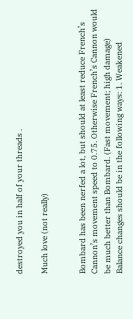destroyed you in half of your threads .

Much love (not really)


Bombard has been nerfed a lot, but should at least reduce French’s Cannon’s movement speed to 0.75. Otherwise French’s Cannon would be much better than Bombard. (Fast movement; high damage) Balance changes should be in the following ways: 1. Weakened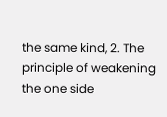the same kind, 2. The principle of weakening the one side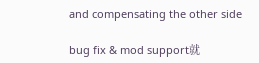and compensating the other side

bug fix & mod support就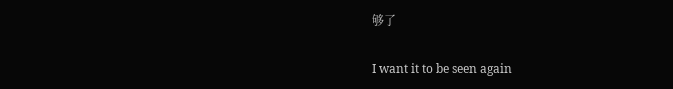够了

I want it to be seen again